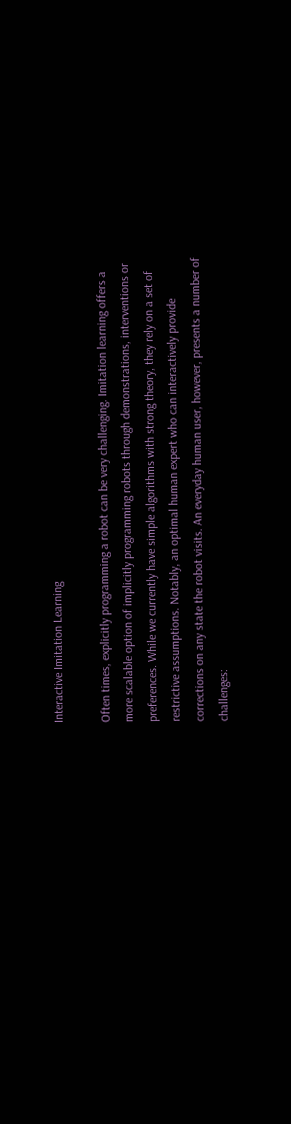Interactive Imitation Learning

Often times, explicitly programming a robot can be very challenging. Imitation learning offers a more scalable option of implicitly programming robots through demonstrations, interventions or preferences. While we currently have simple algorithms with strong theory, they rely on a set of restrictive assumptions. Notably, an optimal human expert who can interactively provide corrections on any state the robot visits. An everyday human user, however, presents a number of challenges: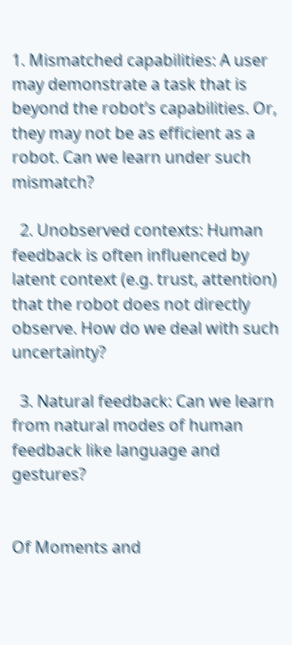1. Mismatched capabilities: A user may demonstrate a task that is beyond the robot’s capabilities. Or, they may not be as efficient as a robot. Can we learn under such mismatch?

  2. Unobserved contexts: Human feedback is often influenced by latent context (e.g. trust, attention) that the robot does not directly observe. How do we deal with such uncertainty?

  3. Natural feedback: Can we learn from natural modes of human feedback like language and gestures?


Of Moments and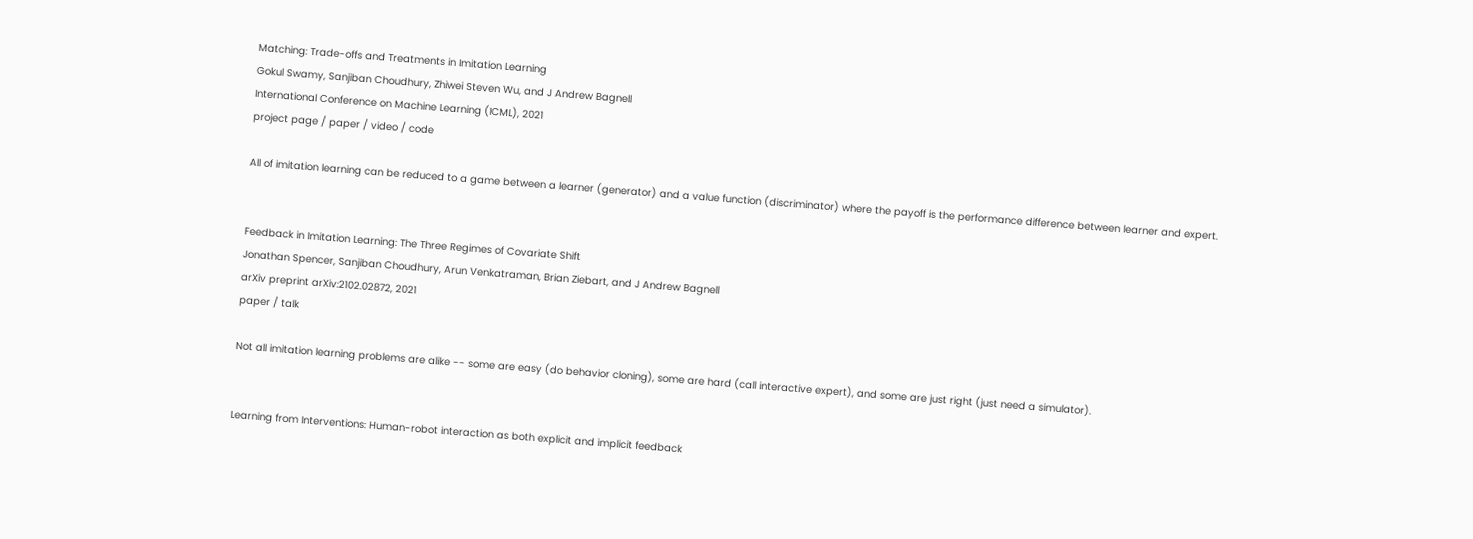Matching: Trade-offs and Treatments in Imitation Learning
Gokul Swamy, Sanjiban Choudhury, Zhiwei Steven Wu, and J Andrew Bagnell
International Conference on Machine Learning (ICML), 2021
project page / paper / video / code

All of imitation learning can be reduced to a game between a learner (generator) and a value function (discriminator) where the payoff is the performance difference between learner and expert.


Feedback in Imitation Learning: The Three Regimes of Covariate Shift
Jonathan Spencer, Sanjiban Choudhury, Arun Venkatraman, Brian Ziebart, and J Andrew Bagnell
arXiv preprint arXiv:2102.02872, 2021
paper / talk

Not all imitation learning problems are alike -- some are easy (do behavior cloning), some are hard (call interactive expert), and some are just right (just need a simulator).


Learning from Interventions: Human-robot interaction as both explicit and implicit feedback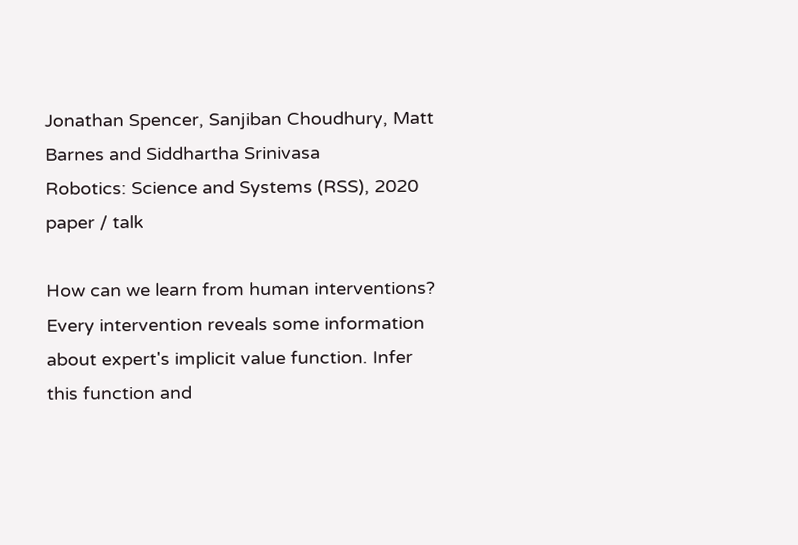Jonathan Spencer, Sanjiban Choudhury, Matt Barnes and Siddhartha Srinivasa
Robotics: Science and Systems (RSS), 2020
paper / talk

How can we learn from human interventions? Every intervention reveals some information about expert's implicit value function. Infer this function and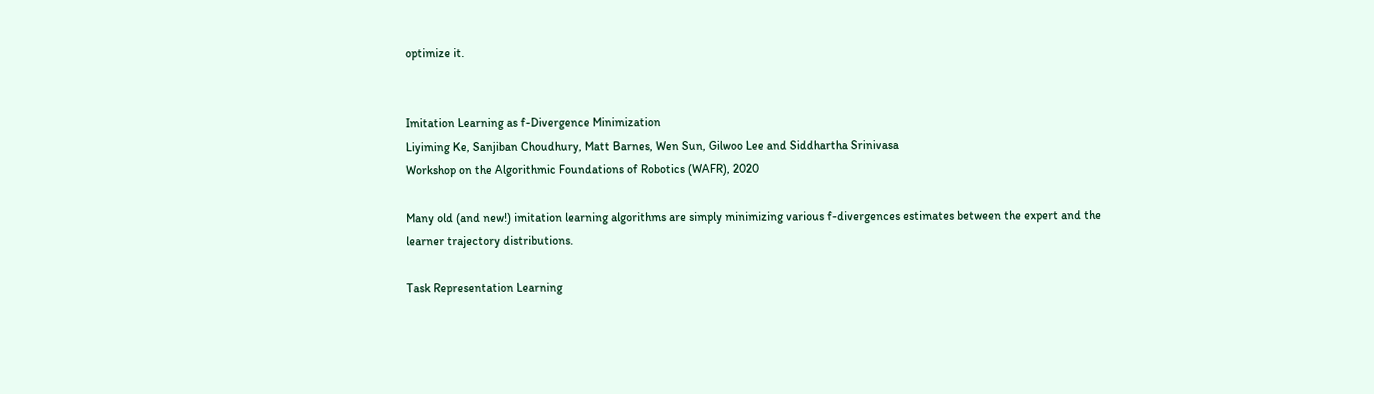optimize it.


Imitation Learning as f-Divergence Minimization
Liyiming Ke, Sanjiban Choudhury, Matt Barnes, Wen Sun, Gilwoo Lee and Siddhartha Srinivasa
Workshop on the Algorithmic Foundations of Robotics (WAFR), 2020

Many old (and new!) imitation learning algorithms are simply minimizing various f-divergences estimates between the expert and the learner trajectory distributions.

Task Representation Learning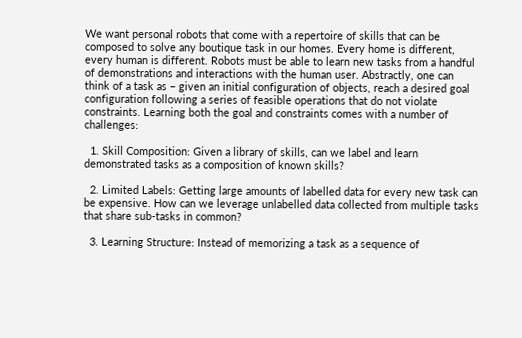We want personal robots that come with a repertoire of skills that can be composed to solve any boutique task in our homes. Every home is different, every human is different. Robots must be able to learn new tasks from a handful of demonstrations and interactions with the human user. Abstractly, one can think of a task as – given an initial configuration of objects, reach a desired goal configuration following a series of feasible operations that do not violate constraints. Learning both the goal and constraints comes with a number of challenges:

  1. Skill Composition: Given a library of skills, can we label and learn demonstrated tasks as a composition of known skills?

  2. Limited Labels: Getting large amounts of labelled data for every new task can be expensive. How can we leverage unlabelled data collected from multiple tasks that share sub-tasks in common?

  3. Learning Structure: Instead of memorizing a task as a sequence of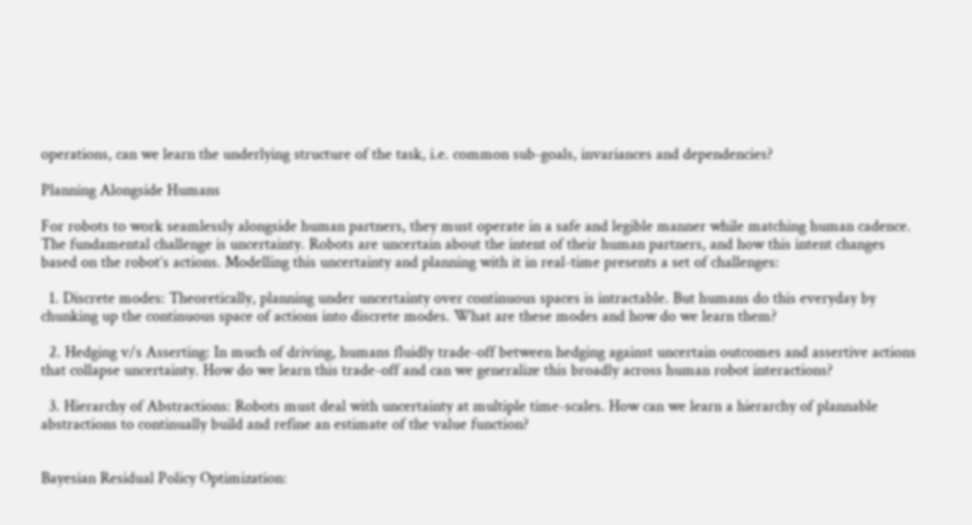operations, can we learn the underlying structure of the task, i.e. common sub-goals, invariances and dependencies?

Planning Alongside Humans

For robots to work seamlessly alongside human partners, they must operate in a safe and legible manner while matching human cadence. The fundamental challenge is uncertainty. Robots are uncertain about the intent of their human partners, and how this intent changes based on the robot’s actions. Modelling this uncertainty and planning with it in real-time presents a set of challenges:

  1. Discrete modes: Theoretically, planning under uncertainty over continuous spaces is intractable. But humans do this everyday by chunking up the continuous space of actions into discrete modes. What are these modes and how do we learn them?

  2. Hedging v/s Asserting: In much of driving, humans fluidly trade-off between hedging against uncertain outcomes and assertive actions that collapse uncertainty. How do we learn this trade-off and can we generalize this broadly across human robot interactions?

  3. Hierarchy of Abstractions: Robots must deal with uncertainty at multiple time-scales. How can we learn a hierarchy of plannable abstractions to continually build and refine an estimate of the value function?


Bayesian Residual Policy Optimization: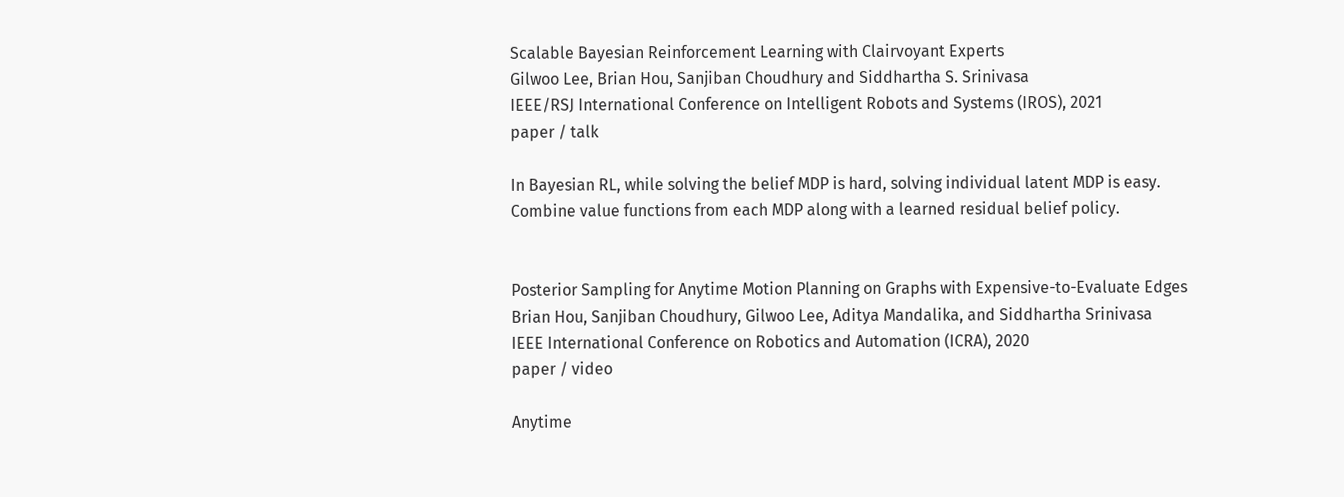Scalable Bayesian Reinforcement Learning with Clairvoyant Experts
Gilwoo Lee, Brian Hou, Sanjiban Choudhury and Siddhartha S. Srinivasa
IEEE/RSJ International Conference on Intelligent Robots and Systems (IROS), 2021
paper / talk

In Bayesian RL, while solving the belief MDP is hard, solving individual latent MDP is easy. Combine value functions from each MDP along with a learned residual belief policy.


Posterior Sampling for Anytime Motion Planning on Graphs with Expensive-to-Evaluate Edges
Brian Hou, Sanjiban Choudhury, Gilwoo Lee, Aditya Mandalika, and Siddhartha Srinivasa
IEEE International Conference on Robotics and Automation (ICRA), 2020
paper / video

Anytime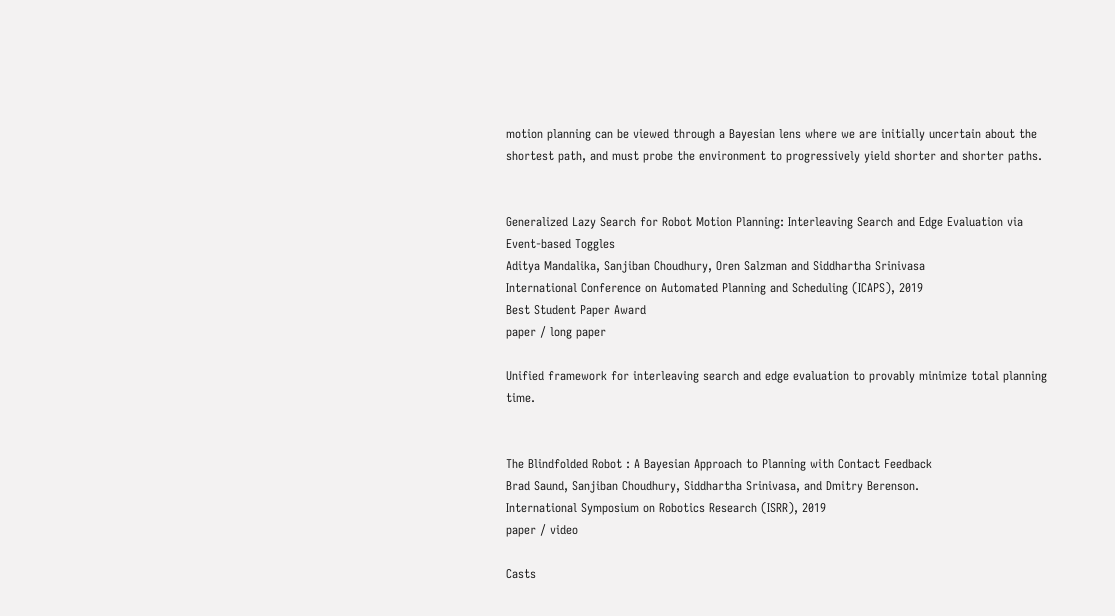motion planning can be viewed through a Bayesian lens where we are initially uncertain about the shortest path, and must probe the environment to progressively yield shorter and shorter paths.


Generalized Lazy Search for Robot Motion Planning: Interleaving Search and Edge Evaluation via Event-based Toggles
Aditya Mandalika, Sanjiban Choudhury, Oren Salzman and Siddhartha Srinivasa
International Conference on Automated Planning and Scheduling (ICAPS), 2019
Best Student Paper Award
paper / long paper

Unified framework for interleaving search and edge evaluation to provably minimize total planning time.


The Blindfolded Robot : A Bayesian Approach to Planning with Contact Feedback
Brad Saund, Sanjiban Choudhury, Siddhartha Srinivasa, and Dmitry Berenson.
International Symposium on Robotics Research (ISRR), 2019
paper / video

Casts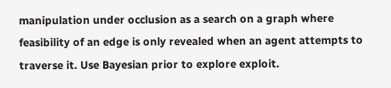manipulation under occlusion as a search on a graph where feasibility of an edge is only revealed when an agent attempts to traverse it. Use Bayesian prior to explore exploit.